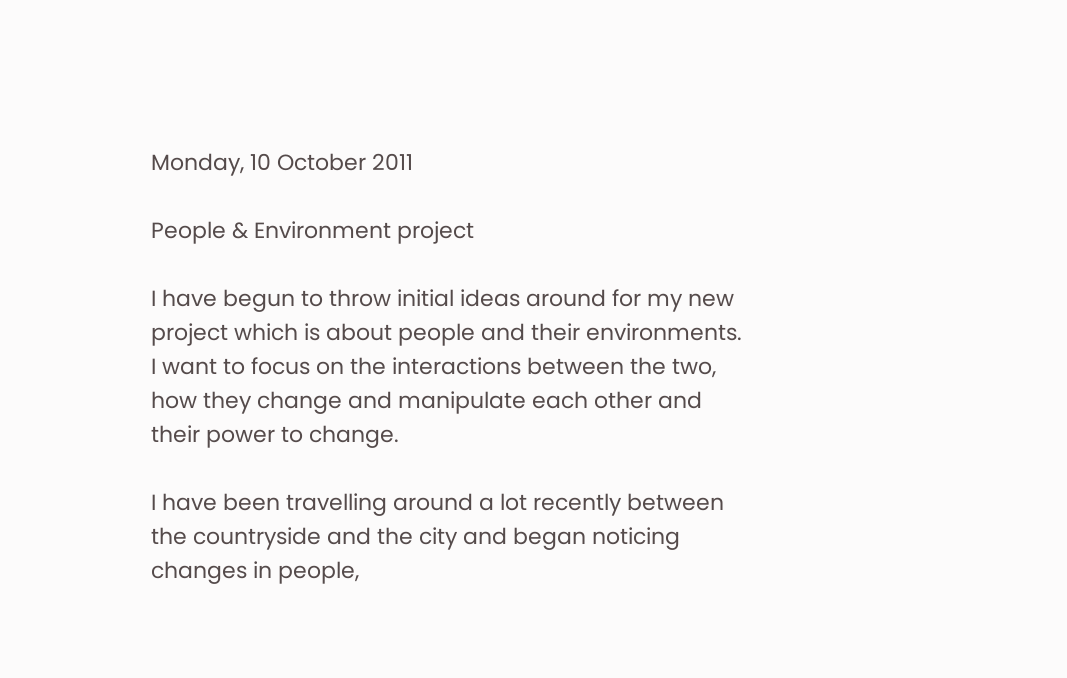Monday, 10 October 2011

People & Environment project

I have begun to throw initial ideas around for my new project which is about people and their environments. I want to focus on the interactions between the two, how they change and manipulate each other and their power to change.

I have been travelling around a lot recently between the countryside and the city and began noticing changes in people,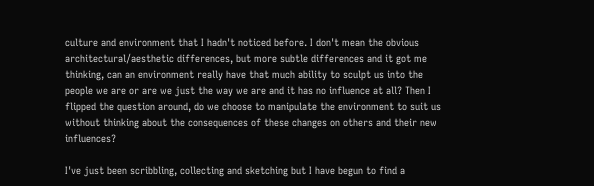culture and environment that I hadn't noticed before. I don't mean the obvious architectural/aesthetic differences, but more subtle differences and it got me thinking, can an environment really have that much ability to sculpt us into the people we are or are we just the way we are and it has no influence at all? Then I flipped the question around, do we choose to manipulate the environment to suit us without thinking about the consequences of these changes on others and their new influences?

I've just been scribbling, collecting and sketching but I have begun to find a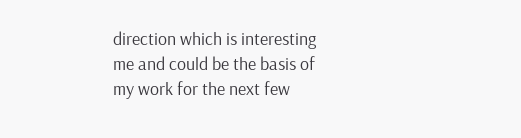direction which is interesting me and could be the basis of my work for the next few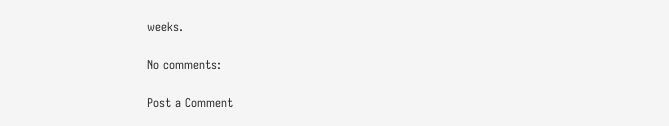weeks.

No comments:

Post a Comment